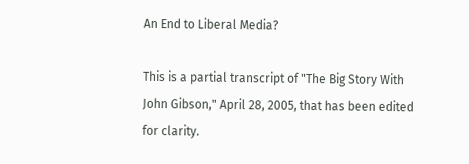An End to Liberal Media?

This is a partial transcript of "The Big Story With John Gibson," April 28, 2005, that has been edited for clarity.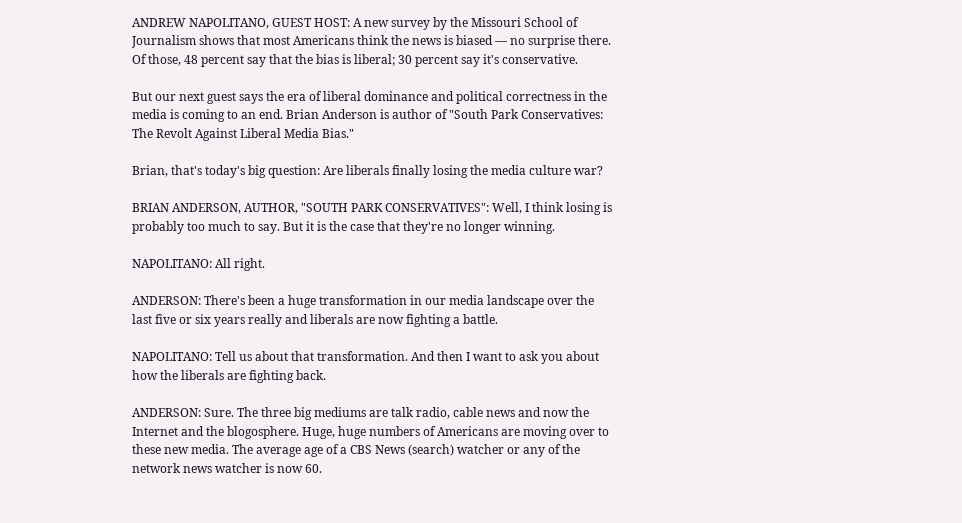ANDREW NAPOLITANO, GUEST HOST: A new survey by the Missouri School of Journalism shows that most Americans think the news is biased — no surprise there. Of those, 48 percent say that the bias is liberal; 30 percent say it's conservative.

But our next guest says the era of liberal dominance and political correctness in the media is coming to an end. Brian Anderson is author of "South Park Conservatives: The Revolt Against Liberal Media Bias."

Brian, that's today's big question: Are liberals finally losing the media culture war?

BRIAN ANDERSON, AUTHOR, "SOUTH PARK CONSERVATIVES": Well, I think losing is probably too much to say. But it is the case that they're no longer winning.

NAPOLITANO: All right.

ANDERSON: There's been a huge transformation in our media landscape over the last five or six years really and liberals are now fighting a battle.

NAPOLITANO: Tell us about that transformation. And then I want to ask you about how the liberals are fighting back.

ANDERSON: Sure. The three big mediums are talk radio, cable news and now the Internet and the blogosphere. Huge, huge numbers of Americans are moving over to these new media. The average age of a CBS News (search) watcher or any of the network news watcher is now 60.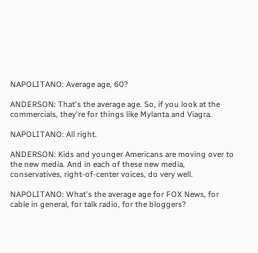NAPOLITANO: Average age, 60?

ANDERSON: That's the average age. So, if you look at the commercials, they're for things like Mylanta and Viagra.

NAPOLITANO: All right.

ANDERSON: Kids and younger Americans are moving over to the new media. And in each of these new media, conservatives, right-of-center voices, do very well.

NAPOLITANO: What's the average age for FOX News, for cable in general, for talk radio, for the bloggers?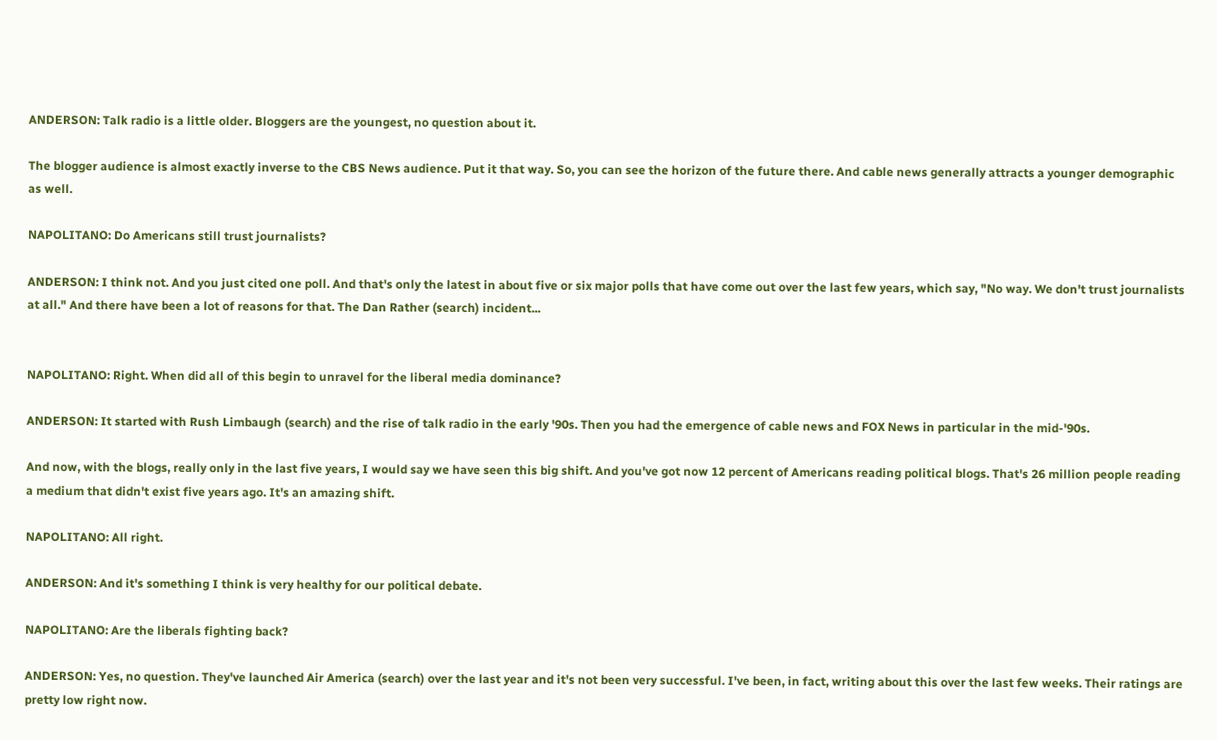ANDERSON: Talk radio is a little older. Bloggers are the youngest, no question about it.

The blogger audience is almost exactly inverse to the CBS News audience. Put it that way. So, you can see the horizon of the future there. And cable news generally attracts a younger demographic as well.

NAPOLITANO: Do Americans still trust journalists?

ANDERSON: I think not. And you just cited one poll. And that's only the latest in about five or six major polls that have come out over the last few years, which say, "No way. We don't trust journalists at all." And there have been a lot of reasons for that. The Dan Rather (search) incident...


NAPOLITANO: Right. When did all of this begin to unravel for the liberal media dominance?

ANDERSON: It started with Rush Limbaugh (search) and the rise of talk radio in the early '90s. Then you had the emergence of cable news and FOX News in particular in the mid-'90s.

And now, with the blogs, really only in the last five years, I would say we have seen this big shift. And you've got now 12 percent of Americans reading political blogs. That's 26 million people reading a medium that didn't exist five years ago. It's an amazing shift.

NAPOLITANO: All right.

ANDERSON: And it's something I think is very healthy for our political debate.

NAPOLITANO: Are the liberals fighting back?

ANDERSON: Yes, no question. They've launched Air America (search) over the last year and it's not been very successful. I've been, in fact, writing about this over the last few weeks. Their ratings are pretty low right now.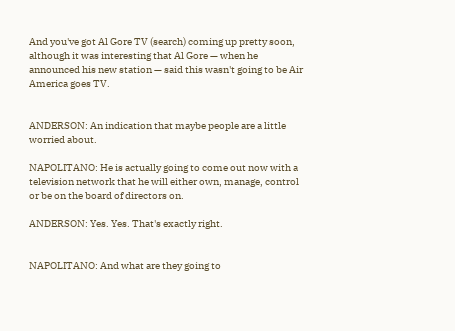And you've got Al Gore TV (search) coming up pretty soon, although it was interesting that Al Gore — when he announced his new station — said this wasn't going to be Air America goes TV.


ANDERSON: An indication that maybe people are a little worried about.

NAPOLITANO: He is actually going to come out now with a television network that he will either own, manage, control or be on the board of directors on.

ANDERSON: Yes. Yes. That's exactly right.


NAPOLITANO: And what are they going to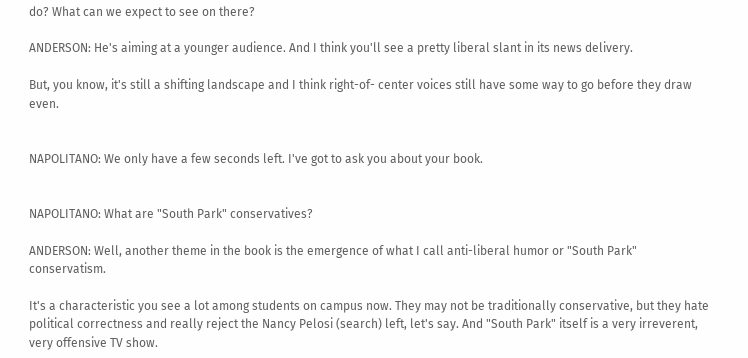do? What can we expect to see on there?

ANDERSON: He's aiming at a younger audience. And I think you'll see a pretty liberal slant in its news delivery.

But, you know, it's still a shifting landscape and I think right-of- center voices still have some way to go before they draw even.


NAPOLITANO: We only have a few seconds left. I've got to ask you about your book.


NAPOLITANO: What are "South Park" conservatives?

ANDERSON: Well, another theme in the book is the emergence of what I call anti-liberal humor or "South Park" conservatism.

It's a characteristic you see a lot among students on campus now. They may not be traditionally conservative, but they hate political correctness and really reject the Nancy Pelosi (search) left, let's say. And "South Park" itself is a very irreverent, very offensive TV show.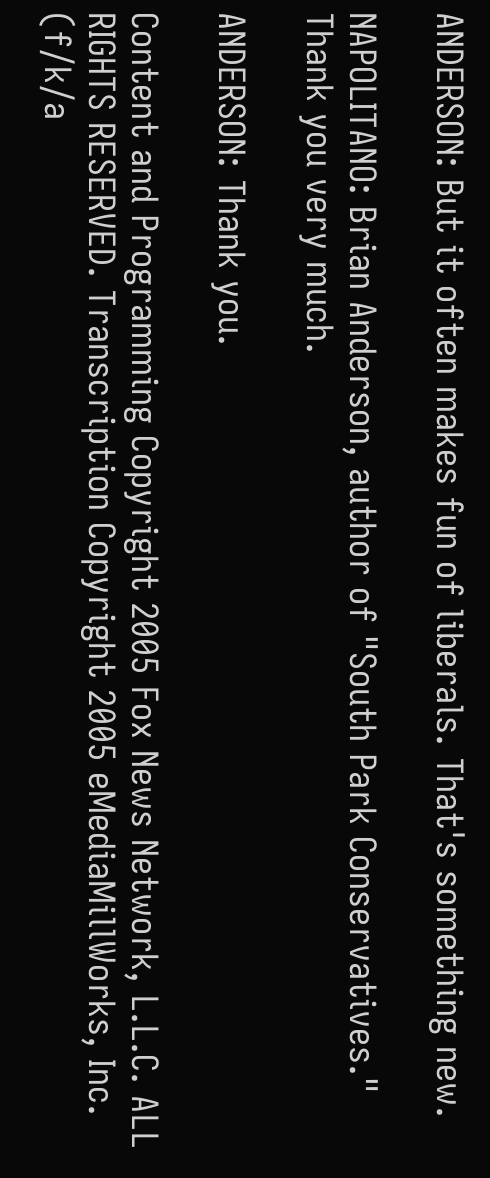ANDERSON: But it often makes fun of liberals. That's something new.

NAPOLITANO: Brian Anderson, author of "South Park Conservatives." Thank you very much.

ANDERSON: Thank you.

Content and Programming Copyright 2005 Fox News Network, L.L.C. ALL RIGHTS RESERVED. Transcription Copyright 2005 eMediaMillWorks, Inc. (f/k/a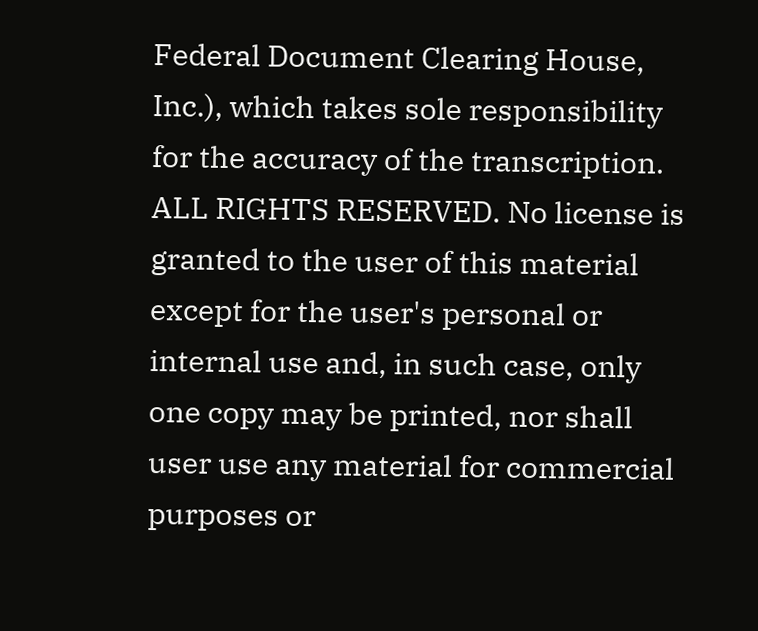Federal Document Clearing House, Inc.), which takes sole responsibility for the accuracy of the transcription. ALL RIGHTS RESERVED. No license is granted to the user of this material except for the user's personal or internal use and, in such case, only one copy may be printed, nor shall user use any material for commercial purposes or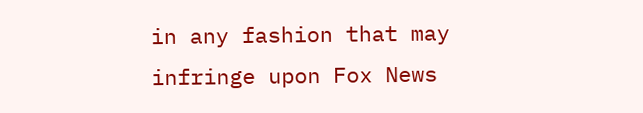in any fashion that may infringe upon Fox News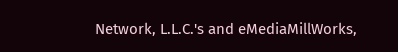Network, L.L.C.'s and eMediaMillWorks,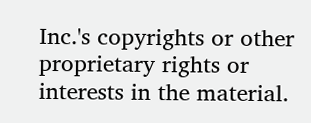Inc.'s copyrights or other proprietary rights or interests in the material.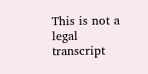This is not a legal transcript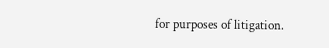for purposes of litigation.